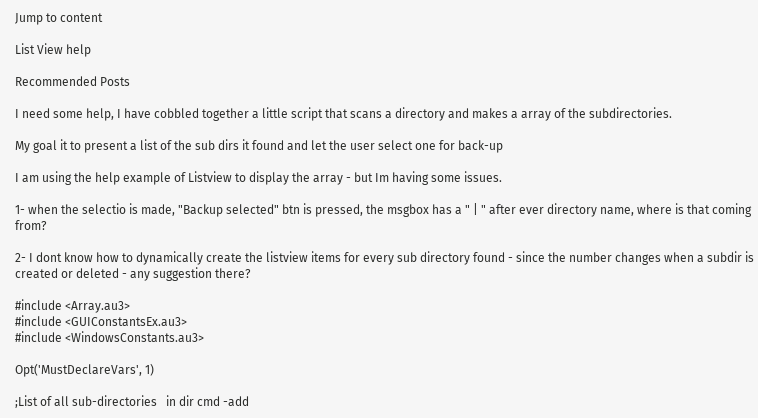Jump to content

List View help

Recommended Posts

I need some help, I have cobbled together a little script that scans a directory and makes a array of the subdirectories.

My goal it to present a list of the sub dirs it found and let the user select one for back-up

I am using the help example of Listview to display the array - but Im having some issues.

1- when the selectio is made, "Backup selected" btn is pressed, the msgbox has a " | " after ever directory name, where is that coming from?

2- I dont know how to dynamically create the listview items for every sub directory found - since the number changes when a subdir is created or deleted - any suggestion there?

#include <Array.au3>
#include <GUIConstantsEx.au3>
#include <WindowsConstants.au3>

Opt('MustDeclareVars', 1)

;List of all sub-directories   in dir cmd -add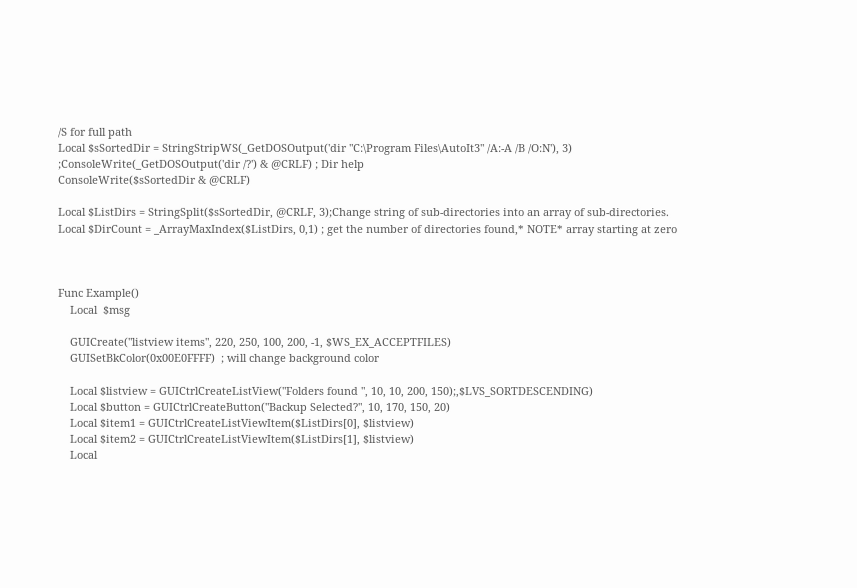/S for full path
Local $sSortedDir = StringStripWS(_GetDOSOutput('dir "C:\Program Files\AutoIt3" /A:-A /B /O:N'), 3)
;ConsoleWrite(_GetDOSOutput('dir /?') & @CRLF) ; Dir help
ConsoleWrite($sSortedDir & @CRLF)

Local $ListDirs = StringSplit($sSortedDir, @CRLF, 3);Change string of sub-directories into an array of sub-directories.
Local $DirCount = _ArrayMaxIndex($ListDirs, 0,1) ; get the number of directories found,* NOTE* array starting at zero



Func Example()
    Local  $msg

    GUICreate("listview items", 220, 250, 100, 200, -1, $WS_EX_ACCEPTFILES)
    GUISetBkColor(0x00E0FFFF)  ; will change background color

    Local $listview = GUICtrlCreateListView("Folders found ", 10, 10, 200, 150);,$LVS_SORTDESCENDING)
    Local $button = GUICtrlCreateButton("Backup Selected?", 10, 170, 150, 20)
    Local $item1 = GUICtrlCreateListViewItem($ListDirs[0], $listview)
    Local $item2 = GUICtrlCreateListViewItem($ListDirs[1], $listview)
    Local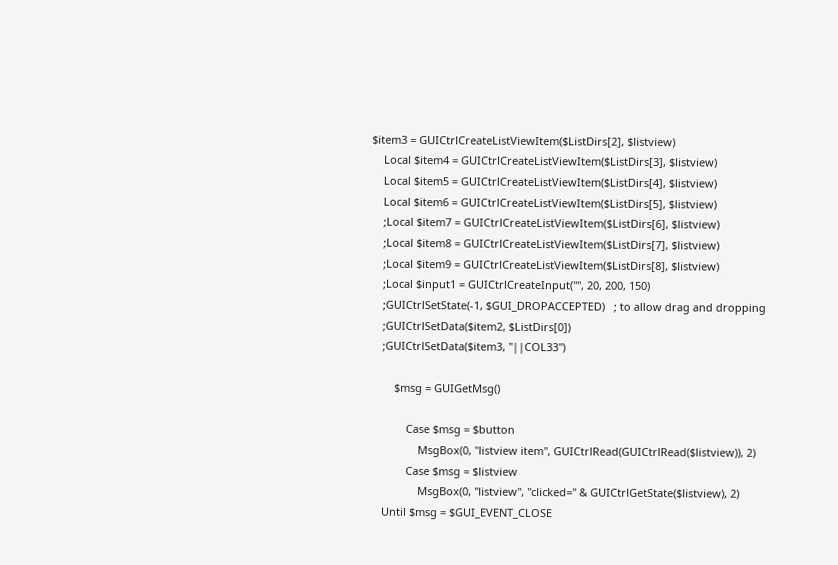$item3 = GUICtrlCreateListViewItem($ListDirs[2], $listview)
    Local $item4 = GUICtrlCreateListViewItem($ListDirs[3], $listview)
    Local $item5 = GUICtrlCreateListViewItem($ListDirs[4], $listview)
    Local $item6 = GUICtrlCreateListViewItem($ListDirs[5], $listview)
    ;Local $item7 = GUICtrlCreateListViewItem($ListDirs[6], $listview)
    ;Local $item8 = GUICtrlCreateListViewItem($ListDirs[7], $listview)
    ;Local $item9 = GUICtrlCreateListViewItem($ListDirs[8], $listview)
    ;Local $input1 = GUICtrlCreateInput("", 20, 200, 150)
    ;GUICtrlSetState(-1, $GUI_DROPACCEPTED)   ; to allow drag and dropping
    ;GUICtrlSetData($item2, $ListDirs[0])
    ;GUICtrlSetData($item3, "||COL33")

        $msg = GUIGetMsg()

            Case $msg = $button
                MsgBox(0, "listview item", GUICtrlRead(GUICtrlRead($listview)), 2)
            Case $msg = $listview
                MsgBox(0, "listview", "clicked=" & GUICtrlGetState($listview), 2)
    Until $msg = $GUI_EVENT_CLOSE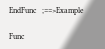EndFunc   ;==>Example

Func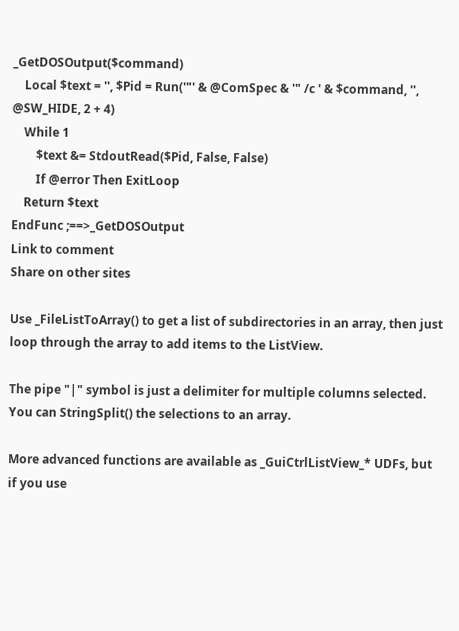_GetDOSOutput($command)
    Local $text = '', $Pid = Run('"' & @ComSpec & '" /c ' & $command, '', @SW_HIDE, 2 + 4)
    While 1
        $text &= StdoutRead($Pid, False, False)
        If @error Then ExitLoop
    Return $text
EndFunc ;==>_GetDOSOutput
Link to comment
Share on other sites

Use _FileListToArray() to get a list of subdirectories in an array, then just loop through the array to add items to the ListView.

The pipe "|" symbol is just a delimiter for multiple columns selected. You can StringSplit() the selections to an array.

More advanced functions are available as _GuiCtrlListView_* UDFs, but if you use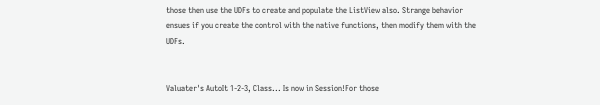those then use the UDFs to create and populate the ListView also. Strange behavior ensues if you create the control with the native functions, then modify them with the UDFs.


Valuater's AutoIt 1-2-3, Class... Is now in Session!For those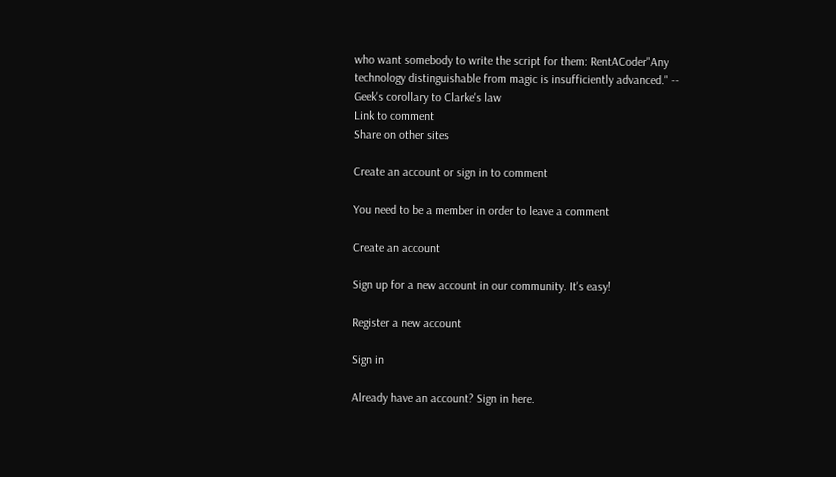who want somebody to write the script for them: RentACoder"Any technology distinguishable from magic is insufficiently advanced." -- Geek's corollary to Clarke's law
Link to comment
Share on other sites

Create an account or sign in to comment

You need to be a member in order to leave a comment

Create an account

Sign up for a new account in our community. It's easy!

Register a new account

Sign in

Already have an account? Sign in here.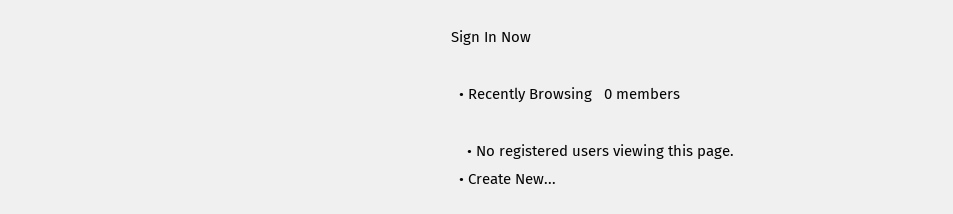Sign In Now

  • Recently Browsing   0 members

    • No registered users viewing this page.
  • Create New...